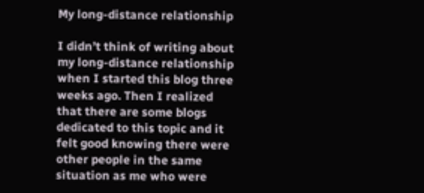My long-distance relationship

I didn’t think of writing about my long-distance relationship when I started this blog three weeks ago. Then I realized that there are some blogs dedicated to this topic and it felt good knowing there were other people in the same situation as me who were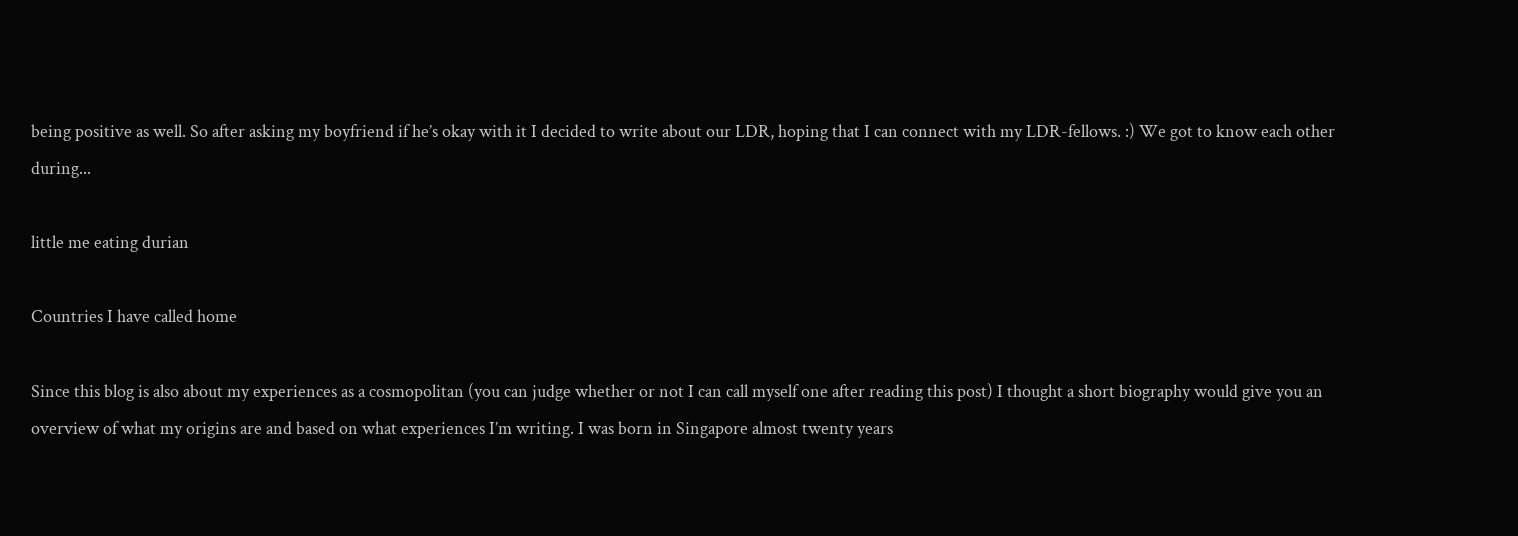being positive as well. So after asking my boyfriend if he’s okay with it I decided to write about our LDR, hoping that I can connect with my LDR-fellows. :) We got to know each other during...

little me eating durian

Countries I have called home

Since this blog is also about my experiences as a cosmopolitan (you can judge whether or not I can call myself one after reading this post) I thought a short biography would give you an overview of what my origins are and based on what experiences I’m writing. I was born in Singapore almost twenty years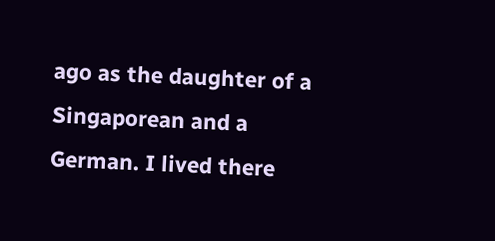ago as the daughter of a Singaporean and a German. I lived there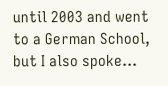until 2003 and went to a German School, but I also spoke...